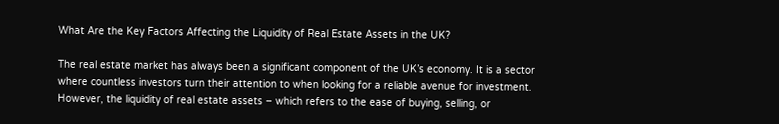What Are the Key Factors Affecting the Liquidity of Real Estate Assets in the UK?

The real estate market has always been a significant component of the UK’s economy. It is a sector where countless investors turn their attention to when looking for a reliable avenue for investment. However, the liquidity of real estate assets – which refers to the ease of buying, selling, or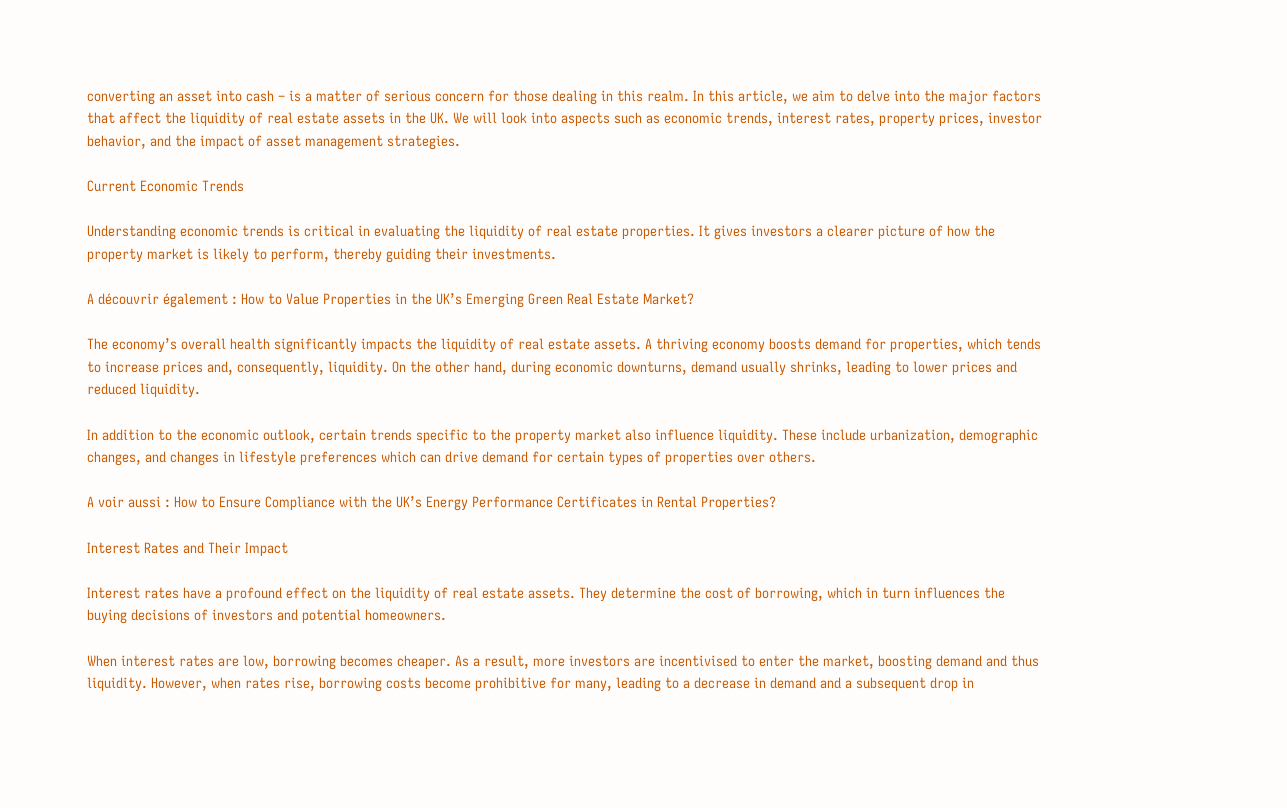converting an asset into cash – is a matter of serious concern for those dealing in this realm. In this article, we aim to delve into the major factors that affect the liquidity of real estate assets in the UK. We will look into aspects such as economic trends, interest rates, property prices, investor behavior, and the impact of asset management strategies.

Current Economic Trends

Understanding economic trends is critical in evaluating the liquidity of real estate properties. It gives investors a clearer picture of how the property market is likely to perform, thereby guiding their investments.

A découvrir également : How to Value Properties in the UK’s Emerging Green Real Estate Market?

The economy’s overall health significantly impacts the liquidity of real estate assets. A thriving economy boosts demand for properties, which tends to increase prices and, consequently, liquidity. On the other hand, during economic downturns, demand usually shrinks, leading to lower prices and reduced liquidity.

In addition to the economic outlook, certain trends specific to the property market also influence liquidity. These include urbanization, demographic changes, and changes in lifestyle preferences which can drive demand for certain types of properties over others.

A voir aussi : How to Ensure Compliance with the UK’s Energy Performance Certificates in Rental Properties?

Interest Rates and Their Impact

Interest rates have a profound effect on the liquidity of real estate assets. They determine the cost of borrowing, which in turn influences the buying decisions of investors and potential homeowners.

When interest rates are low, borrowing becomes cheaper. As a result, more investors are incentivised to enter the market, boosting demand and thus liquidity. However, when rates rise, borrowing costs become prohibitive for many, leading to a decrease in demand and a subsequent drop in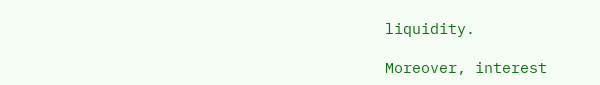liquidity.

Moreover, interest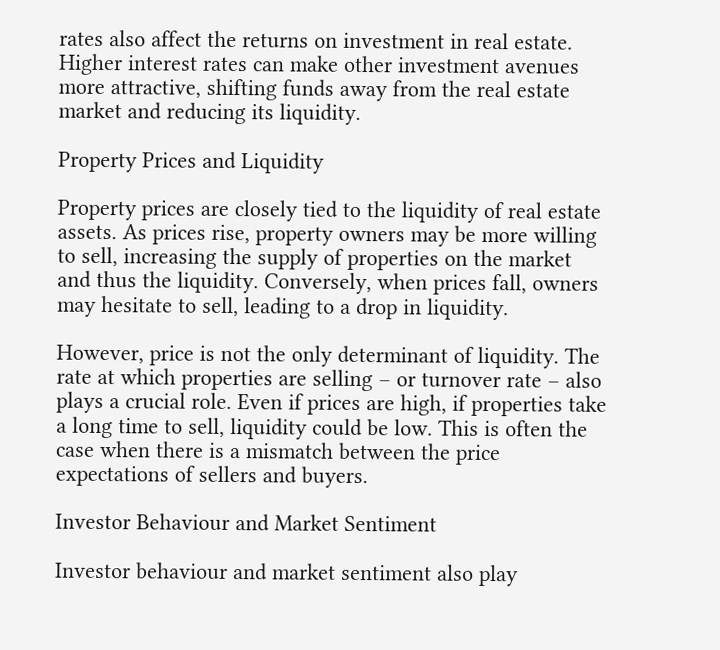rates also affect the returns on investment in real estate. Higher interest rates can make other investment avenues more attractive, shifting funds away from the real estate market and reducing its liquidity.

Property Prices and Liquidity

Property prices are closely tied to the liquidity of real estate assets. As prices rise, property owners may be more willing to sell, increasing the supply of properties on the market and thus the liquidity. Conversely, when prices fall, owners may hesitate to sell, leading to a drop in liquidity.

However, price is not the only determinant of liquidity. The rate at which properties are selling – or turnover rate – also plays a crucial role. Even if prices are high, if properties take a long time to sell, liquidity could be low. This is often the case when there is a mismatch between the price expectations of sellers and buyers.

Investor Behaviour and Market Sentiment

Investor behaviour and market sentiment also play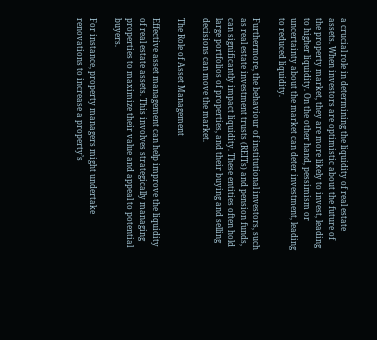a crucial role in determining the liquidity of real estate assets. When investors are optimistic about the future of the property market, they are more likely to invest, leading to higher liquidity. On the other hand, pessimism or uncertainty about the market can deter investment, leading to reduced liquidity.

Furthermore, the behaviour of institutional investors, such as real estate investment trusts (REITs) and pension funds, can significantly impact liquidity. These entities often hold large portfolios of properties, and their buying and selling decisions can move the market.

The Role of Asset Management

Effective asset management can help improve the liquidity of real estate assets. This involves strategically managing properties to maximize their value and appeal to potential buyers.

For instance, property managers might undertake renovations to increase a property’s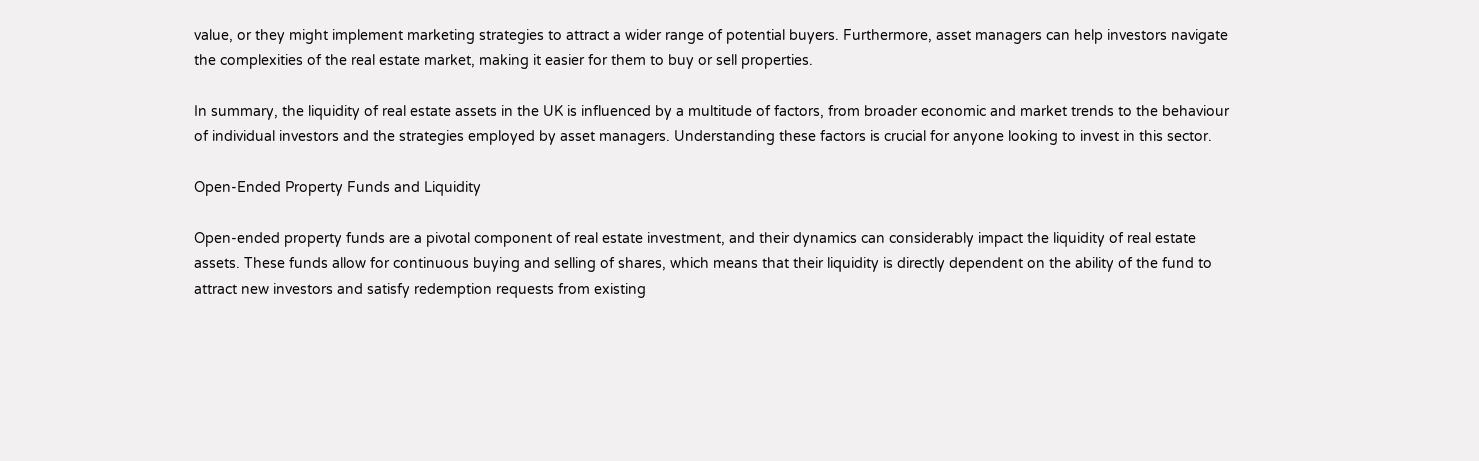value, or they might implement marketing strategies to attract a wider range of potential buyers. Furthermore, asset managers can help investors navigate the complexities of the real estate market, making it easier for them to buy or sell properties.

In summary, the liquidity of real estate assets in the UK is influenced by a multitude of factors, from broader economic and market trends to the behaviour of individual investors and the strategies employed by asset managers. Understanding these factors is crucial for anyone looking to invest in this sector.

Open-Ended Property Funds and Liquidity

Open-ended property funds are a pivotal component of real estate investment, and their dynamics can considerably impact the liquidity of real estate assets. These funds allow for continuous buying and selling of shares, which means that their liquidity is directly dependent on the ability of the fund to attract new investors and satisfy redemption requests from existing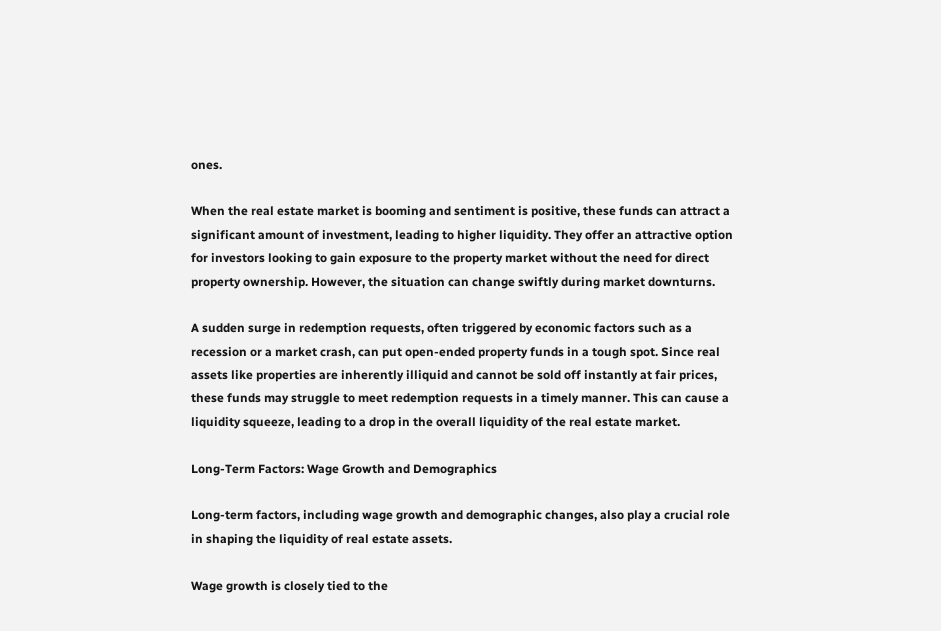ones.

When the real estate market is booming and sentiment is positive, these funds can attract a significant amount of investment, leading to higher liquidity. They offer an attractive option for investors looking to gain exposure to the property market without the need for direct property ownership. However, the situation can change swiftly during market downturns.

A sudden surge in redemption requests, often triggered by economic factors such as a recession or a market crash, can put open-ended property funds in a tough spot. Since real assets like properties are inherently illiquid and cannot be sold off instantly at fair prices, these funds may struggle to meet redemption requests in a timely manner. This can cause a liquidity squeeze, leading to a drop in the overall liquidity of the real estate market.

Long-Term Factors: Wage Growth and Demographics

Long-term factors, including wage growth and demographic changes, also play a crucial role in shaping the liquidity of real estate assets.

Wage growth is closely tied to the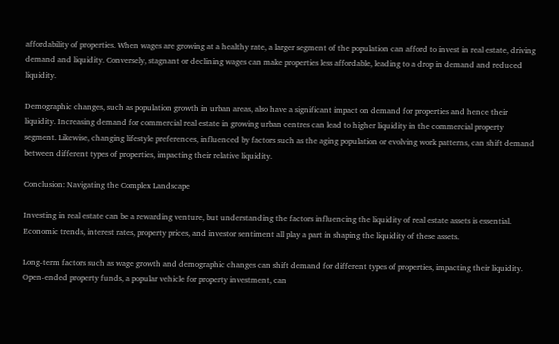affordability of properties. When wages are growing at a healthy rate, a larger segment of the population can afford to invest in real estate, driving demand and liquidity. Conversely, stagnant or declining wages can make properties less affordable, leading to a drop in demand and reduced liquidity.

Demographic changes, such as population growth in urban areas, also have a significant impact on demand for properties and hence their liquidity. Increasing demand for commercial real estate in growing urban centres can lead to higher liquidity in the commercial property segment. Likewise, changing lifestyle preferences, influenced by factors such as the aging population or evolving work patterns, can shift demand between different types of properties, impacting their relative liquidity.

Conclusion: Navigating the Complex Landscape

Investing in real estate can be a rewarding venture, but understanding the factors influencing the liquidity of real estate assets is essential. Economic trends, interest rates, property prices, and investor sentiment all play a part in shaping the liquidity of these assets.

Long-term factors such as wage growth and demographic changes can shift demand for different types of properties, impacting their liquidity. Open-ended property funds, a popular vehicle for property investment, can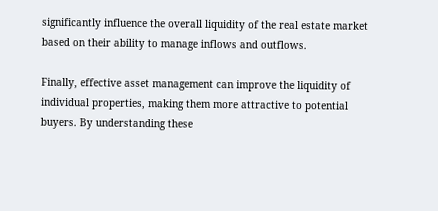significantly influence the overall liquidity of the real estate market based on their ability to manage inflows and outflows.

Finally, effective asset management can improve the liquidity of individual properties, making them more attractive to potential buyers. By understanding these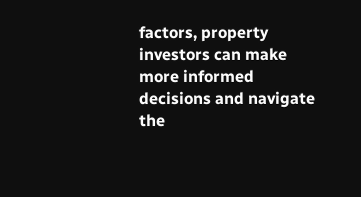factors, property investors can make more informed decisions and navigate the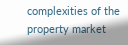complexities of the property market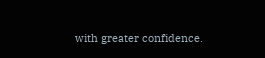with greater confidence.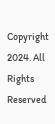Copyright 2024. All Rights Reserved